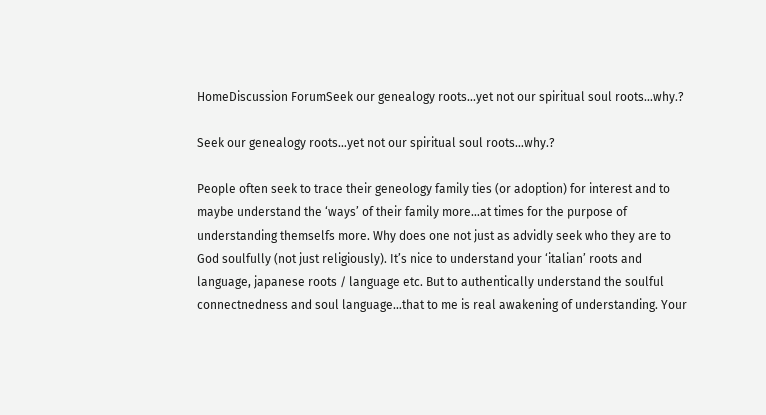HomeDiscussion ForumSeek our genealogy roots...yet not our spiritual soul roots...why.?

Seek our genealogy roots…yet not our spiritual soul roots…why.?

People often seek to trace their geneology family ties (or adoption) for interest and to maybe understand the ‘ways’ of their family more…at times for the purpose of understanding themselfs more. Why does one not just as advidly seek who they are to God soulfully (not just religiously). It’s nice to understand your ‘italian’ roots and language, japanese roots / language etc. But to authentically understand the soulful connectnedness and soul language…that to me is real awakening of understanding. Your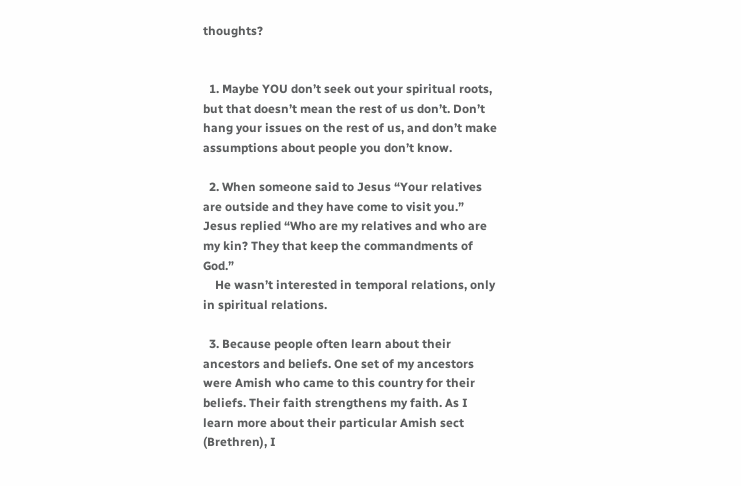thoughts?


  1. Maybe YOU don’t seek out your spiritual roots, but that doesn’t mean the rest of us don’t. Don’t hang your issues on the rest of us, and don’t make assumptions about people you don’t know.

  2. When someone said to Jesus “Your relatives are outside and they have come to visit you.” Jesus replied “Who are my relatives and who are my kin? They that keep the commandments of God.”
    He wasn’t interested in temporal relations, only in spiritual relations.

  3. Because people often learn about their ancestors and beliefs. One set of my ancestors were Amish who came to this country for their beliefs. Their faith strengthens my faith. As I learn more about their particular Amish sect (Brethren), I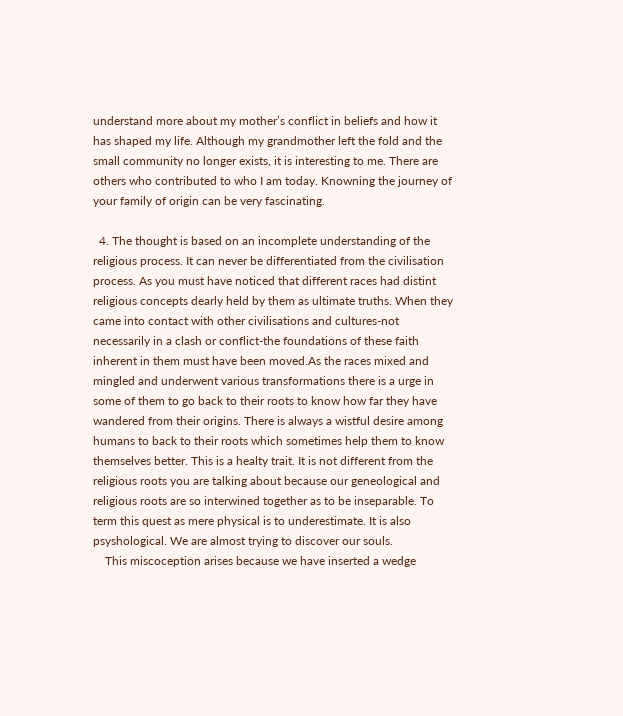understand more about my mother’s conflict in beliefs and how it has shaped my life. Although my grandmother left the fold and the small community no longer exists, it is interesting to me. There are others who contributed to who I am today. Knowning the journey of your family of origin can be very fascinating.

  4. The thought is based on an incomplete understanding of the religious process. It can never be differentiated from the civilisation process. As you must have noticed that different races had distint religious concepts dearly held by them as ultimate truths. When they came into contact with other civilisations and cultures-not necessarily in a clash or conflict-the foundations of these faith inherent in them must have been moved.As the races mixed and mingled and underwent various transformations there is a urge in some of them to go back to their roots to know how far they have wandered from their origins. There is always a wistful desire among humans to back to their roots which sometimes help them to know themselves better. This is a healty trait. It is not different from the religious roots you are talking about because our geneological and religious roots are so interwined together as to be inseparable. To term this quest as mere physical is to underestimate. It is also psyshological. We are almost trying to discover our souls.
    This miscoception arises because we have inserted a wedge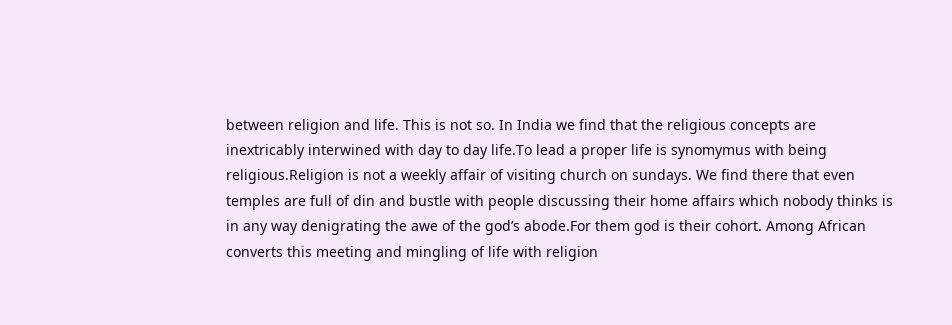between religion and life. This is not so. In India we find that the religious concepts are inextricably interwined with day to day life.To lead a proper life is synomymus with being religious.Religion is not a weekly affair of visiting church on sundays. We find there that even temples are full of din and bustle with people discussing their home affairs which nobody thinks is in any way denigrating the awe of the god’s abode.For them god is their cohort. Among African converts this meeting and mingling of life with religion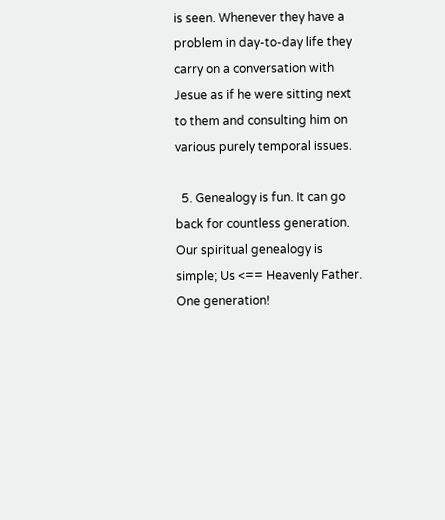is seen. Whenever they have a problem in day-to-day life they carry on a conversation with Jesue as if he were sitting next to them and consulting him on various purely temporal issues.

  5. Genealogy is fun. It can go back for countless generation. Our spiritual genealogy is simple; Us <== Heavenly Father. One generation!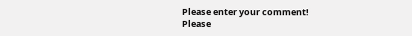Please enter your comment!
Please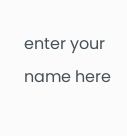enter your name here